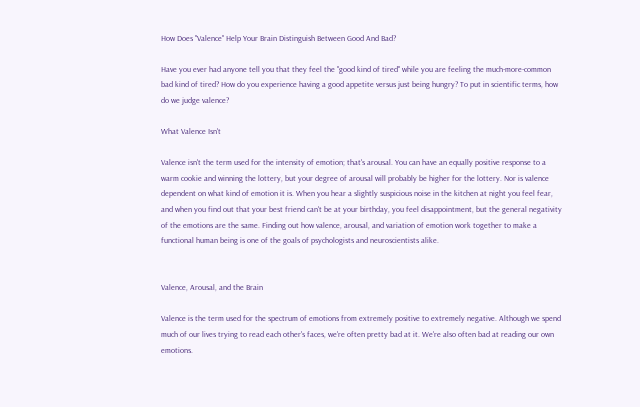How Does "Valence" Help Your Brain Distinguish Between Good And Bad?

Have you ever had anyone tell you that they feel the "good kind of tired" while you are feeling the much-more-common bad kind of tired? How do you experience having a good appetite versus just being hungry? To put in scientific terms, how do we judge valence?

What Valence Isn't

Valence isn't the term used for the intensity of emotion; that's arousal. You can have an equally positive response to a warm cookie and winning the lottery, but your degree of arousal will probably be higher for the lottery. Nor is valence dependent on what kind of emotion it is. When you hear a slightly suspicious noise in the kitchen at night you feel fear, and when you find out that your best friend can't be at your birthday, you feel disappointment, but the general negativity of the emotions are the same. Finding out how valence, arousal, and variation of emotion work together to make a functional human being is one of the goals of psychologists and neuroscientists alike.


Valence, Arousal, and the Brain

Valence is the term used for the spectrum of emotions from extremely positive to extremely negative. Although we spend much of our lives trying to read each other's faces, we're often pretty bad at it. We're also often bad at reading our own emotions.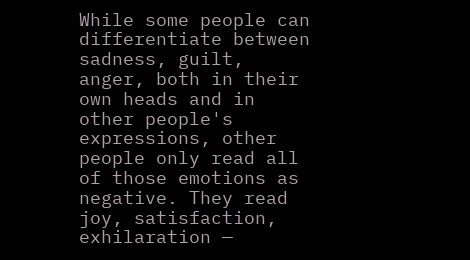While some people can differentiate between sadness, guilt, anger, both in their own heads and in other people's expressions, other people only read all of those emotions as negative. They read joy, satisfaction, exhilaration —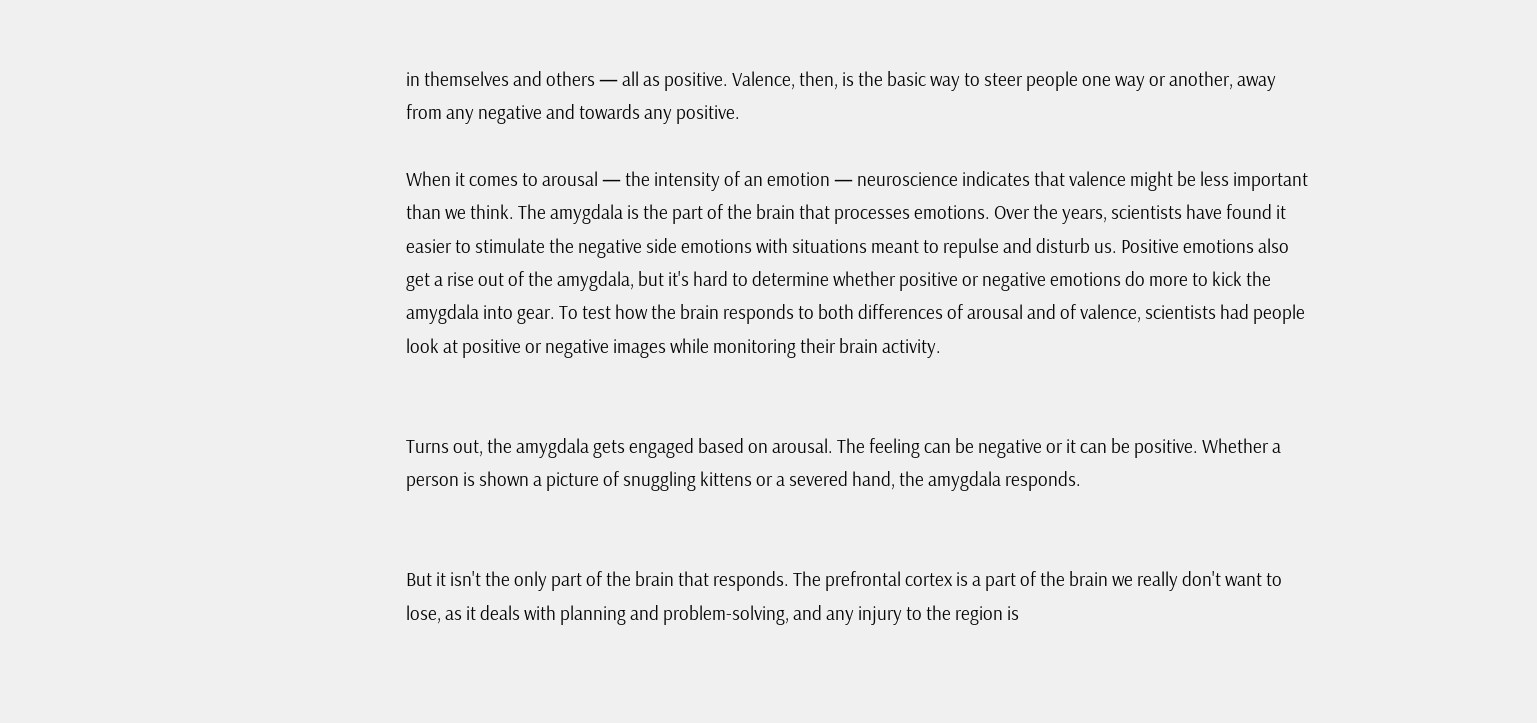in themselves and others — all as positive. Valence, then, is the basic way to steer people one way or another, away from any negative and towards any positive.

When it comes to arousal — the intensity of an emotion — neuroscience indicates that valence might be less important than we think. The amygdala is the part of the brain that processes emotions. Over the years, scientists have found it easier to stimulate the negative side emotions with situations meant to repulse and disturb us. Positive emotions also get a rise out of the amygdala, but it's hard to determine whether positive or negative emotions do more to kick the amygdala into gear. To test how the brain responds to both differences of arousal and of valence, scientists had people look at positive or negative images while monitoring their brain activity.


Turns out, the amygdala gets engaged based on arousal. The feeling can be negative or it can be positive. Whether a person is shown a picture of snuggling kittens or a severed hand, the amygdala responds.


But it isn't the only part of the brain that responds. The prefrontal cortex is a part of the brain we really don't want to lose, as it deals with planning and problem-solving, and any injury to the region is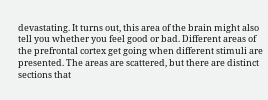devastating. It turns out, this area of the brain might also tell you whether you feel good or bad. Different areas of the prefrontal cortex get going when different stimuli are presented. The areas are scattered, but there are distinct sections that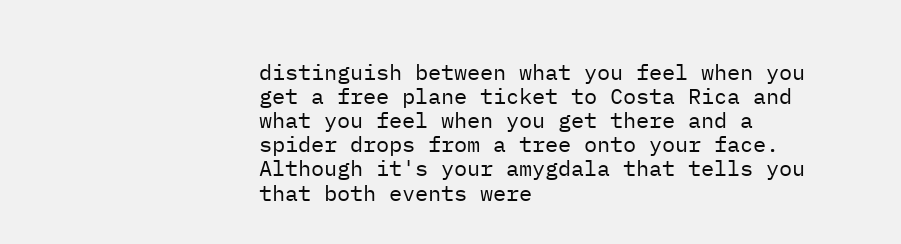distinguish between what you feel when you get a free plane ticket to Costa Rica and what you feel when you get there and a spider drops from a tree onto your face. Although it's your amygdala that tells you that both events were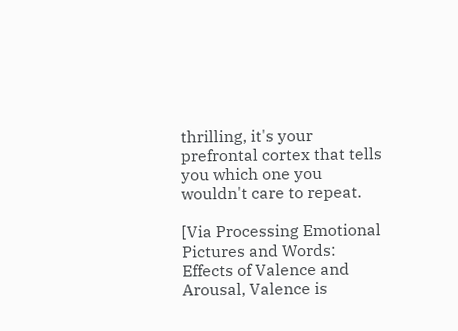thrilling, it's your prefrontal cortex that tells you which one you wouldn't care to repeat.

[Via Processing Emotional Pictures and Words: Effects of Valence and Arousal, Valence is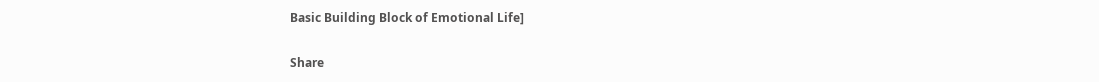Basic Building Block of Emotional Life]


Share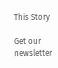This Story

Get our newsletter